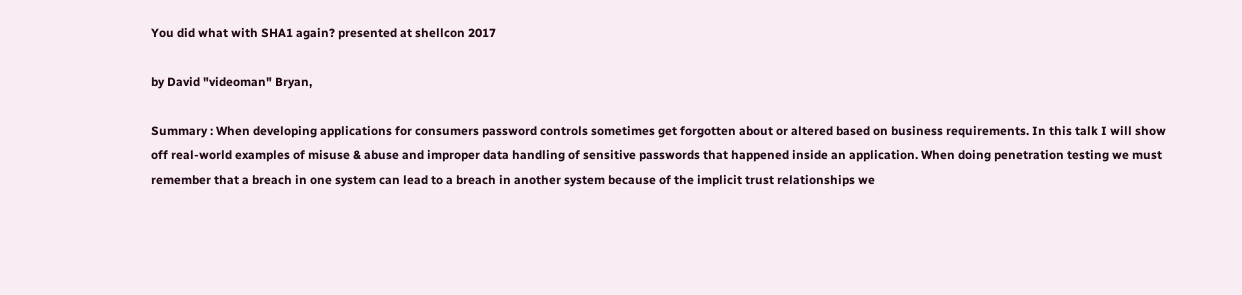You did what with SHA1 again? presented at shellcon 2017

by David "videoman" Bryan,

Summary : When developing applications for consumers password controls sometimes get forgotten about or altered based on business requirements. In this talk I will show off real-world examples of misuse & abuse and improper data handling of sensitive passwords that happened inside an application. When doing penetration testing we must remember that a breach in one system can lead to a breach in another system because of the implicit trust relationships we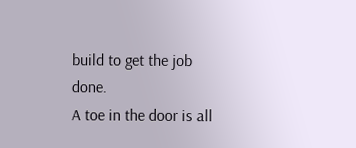build to get the job done.
A toe in the door is all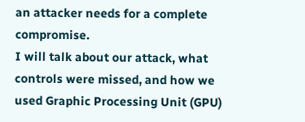an attacker needs for a complete compromise.
I will talk about our attack, what controls were missed, and how we used Graphic Processing Unit (GPU)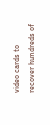video cards to recover hundreds of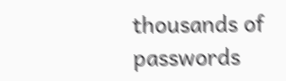thousands of passwords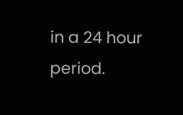in a 24 hour period.